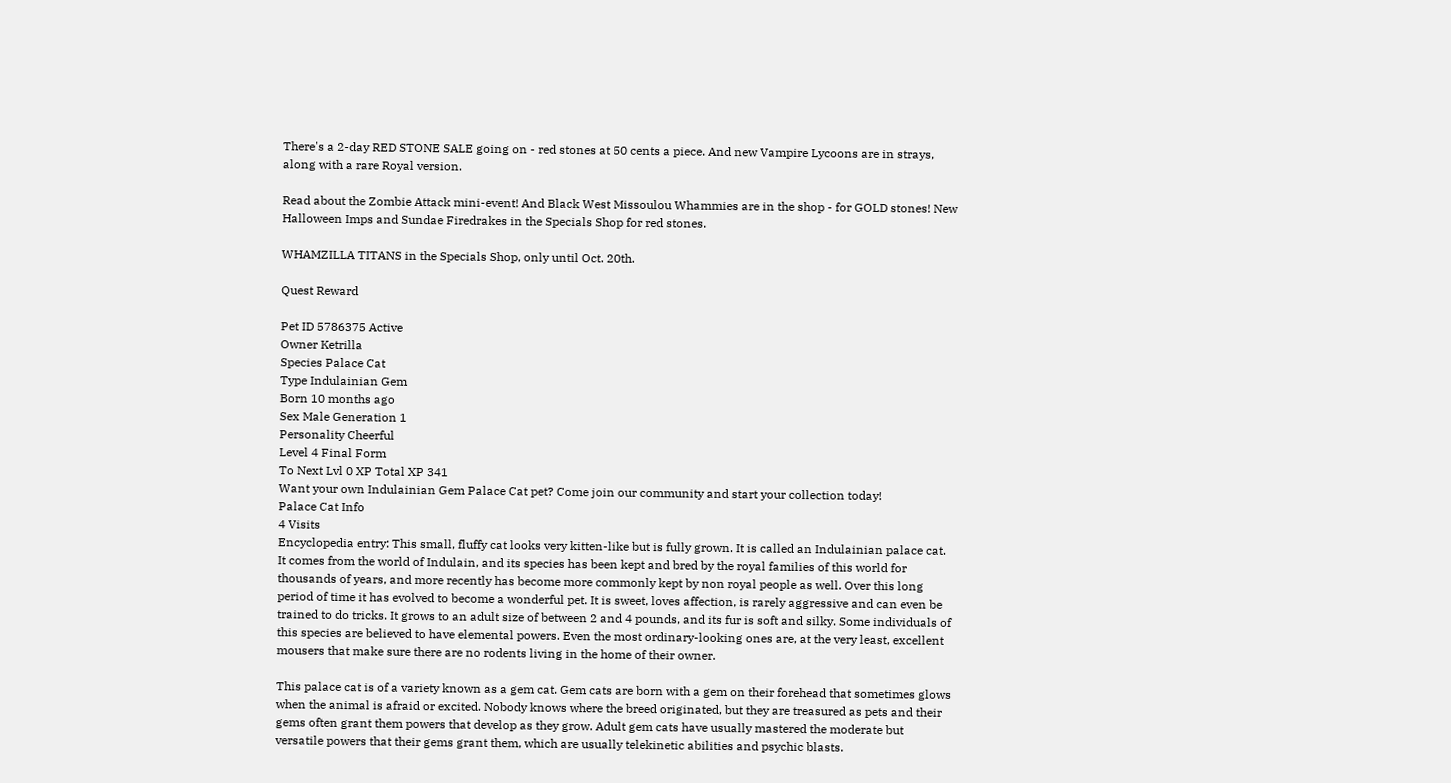There's a 2-day RED STONE SALE going on - red stones at 50 cents a piece. And new Vampire Lycoons are in strays, along with a rare Royal version.

Read about the Zombie Attack mini-event! And Black West Missoulou Whammies are in the shop - for GOLD stones! New Halloween Imps and Sundae Firedrakes in the Specials Shop for red stones.

WHAMZILLA TITANS in the Specials Shop, only until Oct. 20th.

Quest Reward

Pet ID 5786375 Active
Owner Ketrilla
Species Palace Cat
Type Indulainian Gem
Born 10 months ago
Sex Male Generation 1
Personality Cheerful
Level 4 Final Form
To Next Lvl 0 XP Total XP 341
Want your own Indulainian Gem Palace Cat pet? Come join our community and start your collection today!
Palace Cat Info
4 Visits
Encyclopedia entry: This small, fluffy cat looks very kitten-like but is fully grown. It is called an Indulainian palace cat. It comes from the world of Indulain, and its species has been kept and bred by the royal families of this world for thousands of years, and more recently has become more commonly kept by non royal people as well. Over this long period of time it has evolved to become a wonderful pet. It is sweet, loves affection, is rarely aggressive and can even be trained to do tricks. It grows to an adult size of between 2 and 4 pounds, and its fur is soft and silky. Some individuals of this species are believed to have elemental powers. Even the most ordinary-looking ones are, at the very least, excellent mousers that make sure there are no rodents living in the home of their owner.

This palace cat is of a variety known as a gem cat. Gem cats are born with a gem on their forehead that sometimes glows when the animal is afraid or excited. Nobody knows where the breed originated, but they are treasured as pets and their gems often grant them powers that develop as they grow. Adult gem cats have usually mastered the moderate but versatile powers that their gems grant them, which are usually telekinetic abilities and psychic blasts.